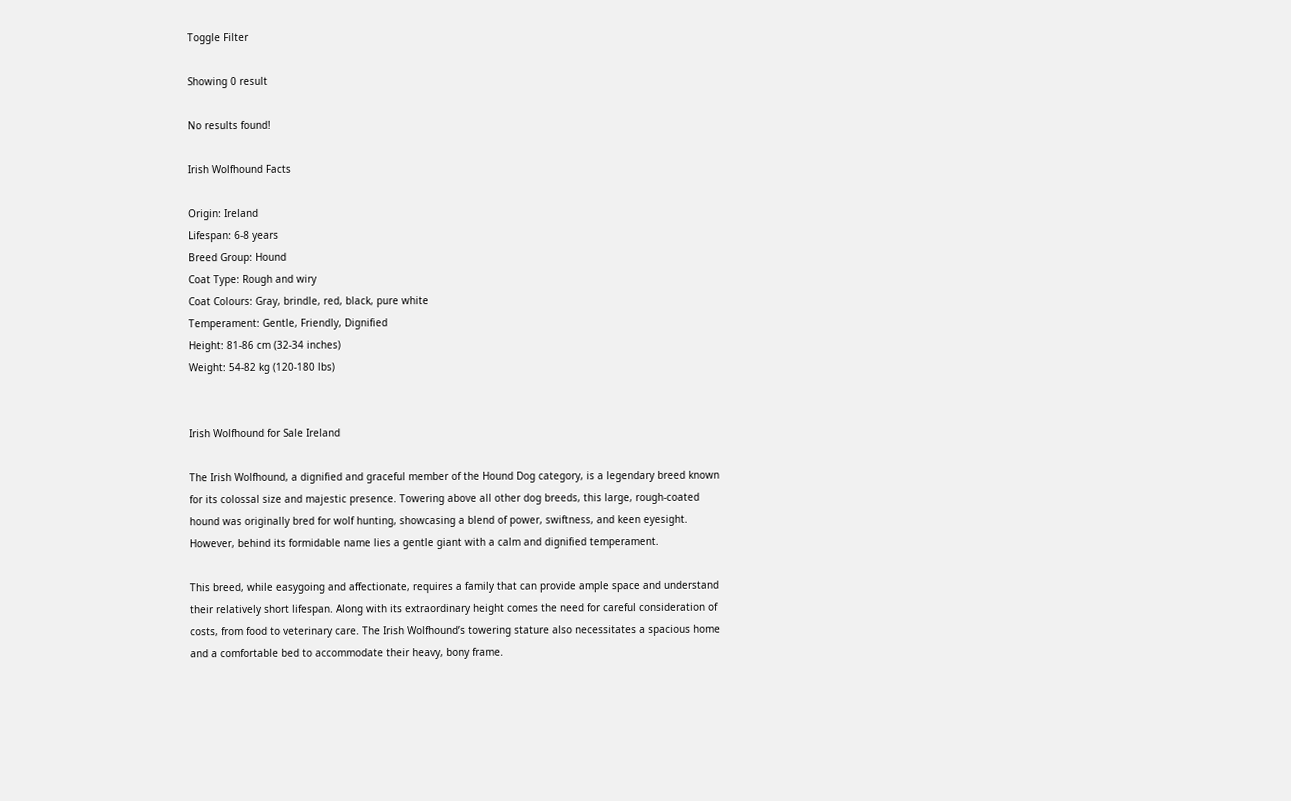Toggle Filter

Showing 0 result

No results found!

Irish Wolfhound Facts

Origin: Ireland
Lifespan: 6-8 years
Breed Group: Hound
Coat Type: Rough and wiry
Coat Colours: Gray, brindle, red, black, pure white
Temperament: Gentle, Friendly, Dignified
Height: 81-86 cm (32-34 inches)
Weight: 54-82 kg (120-180 lbs)


Irish Wolfhound for Sale Ireland

The Irish Wolfhound, a dignified and graceful member of the Hound Dog category, is a legendary breed known for its colossal size and majestic presence. Towering above all other dog breeds, this large, rough-coated hound was originally bred for wolf hunting, showcasing a blend of power, swiftness, and keen eyesight. However, behind its formidable name lies a gentle giant with a calm and dignified temperament.

This breed, while easygoing and affectionate, requires a family that can provide ample space and understand their relatively short lifespan. Along with its extraordinary height comes the need for careful consideration of costs, from food to veterinary care. The Irish Wolfhound’s towering stature also necessitates a spacious home and a comfortable bed to accommodate their heavy, bony frame.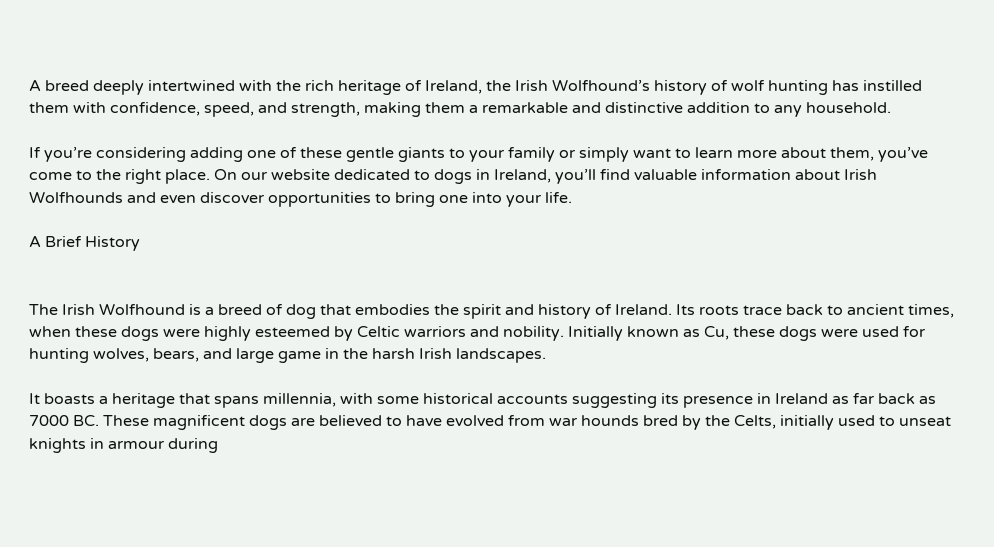A breed deeply intertwined with the rich heritage of Ireland, the Irish Wolfhound’s history of wolf hunting has instilled them with confidence, speed, and strength, making them a remarkable and distinctive addition to any household.

If you’re considering adding one of these gentle giants to your family or simply want to learn more about them, you’ve come to the right place. On our website dedicated to dogs in Ireland, you’ll find valuable information about Irish Wolfhounds and even discover opportunities to bring one into your life.

A Brief History


The Irish Wolfhound is a breed of dog that embodies the spirit and history of Ireland. Its roots trace back to ancient times, when these dogs were highly esteemed by Celtic warriors and nobility. Initially known as Cu, these dogs were used for hunting wolves, bears, and large game in the harsh Irish landscapes.

It boasts a heritage that spans millennia, with some historical accounts suggesting its presence in Ireland as far back as 7000 BC. These magnificent dogs are believed to have evolved from war hounds bred by the Celts, initially used to unseat knights in armour during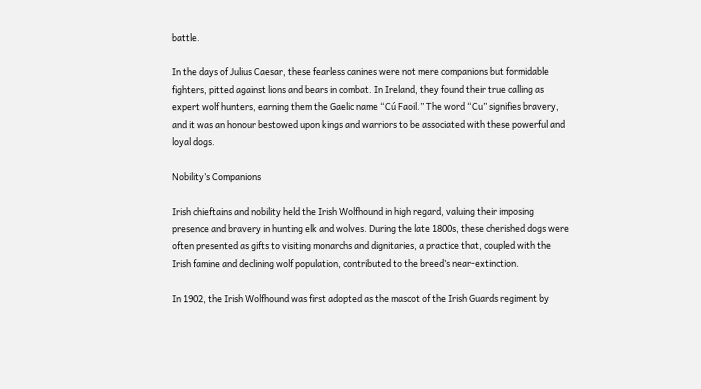battle.

In the days of Julius Caesar, these fearless canines were not mere companions but formidable fighters, pitted against lions and bears in combat. In Ireland, they found their true calling as expert wolf hunters, earning them the Gaelic name “Cú Faoil.” The word “Cu” signifies bravery, and it was an honour bestowed upon kings and warriors to be associated with these powerful and loyal dogs.

Nobility’s Companions

Irish chieftains and nobility held the Irish Wolfhound in high regard, valuing their imposing presence and bravery in hunting elk and wolves. During the late 1800s, these cherished dogs were often presented as gifts to visiting monarchs and dignitaries, a practice that, coupled with the Irish famine and declining wolf population, contributed to the breed’s near-extinction.

In 1902, the Irish Wolfhound was first adopted as the mascot of the Irish Guards regiment by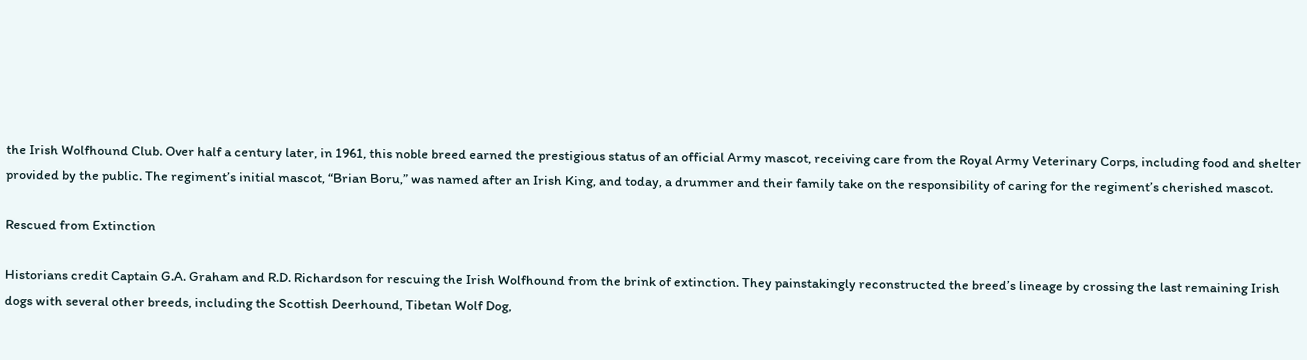the Irish Wolfhound Club. Over half a century later, in 1961, this noble breed earned the prestigious status of an official Army mascot, receiving care from the Royal Army Veterinary Corps, including food and shelter provided by the public. The regiment’s initial mascot, “Brian Boru,” was named after an Irish King, and today, a drummer and their family take on the responsibility of caring for the regiment’s cherished mascot.

Rescued from Extinction

Historians credit Captain G.A. Graham and R.D. Richardson for rescuing the Irish Wolfhound from the brink of extinction. They painstakingly reconstructed the breed’s lineage by crossing the last remaining Irish dogs with several other breeds, including the Scottish Deerhound, Tibetan Wolf Dog,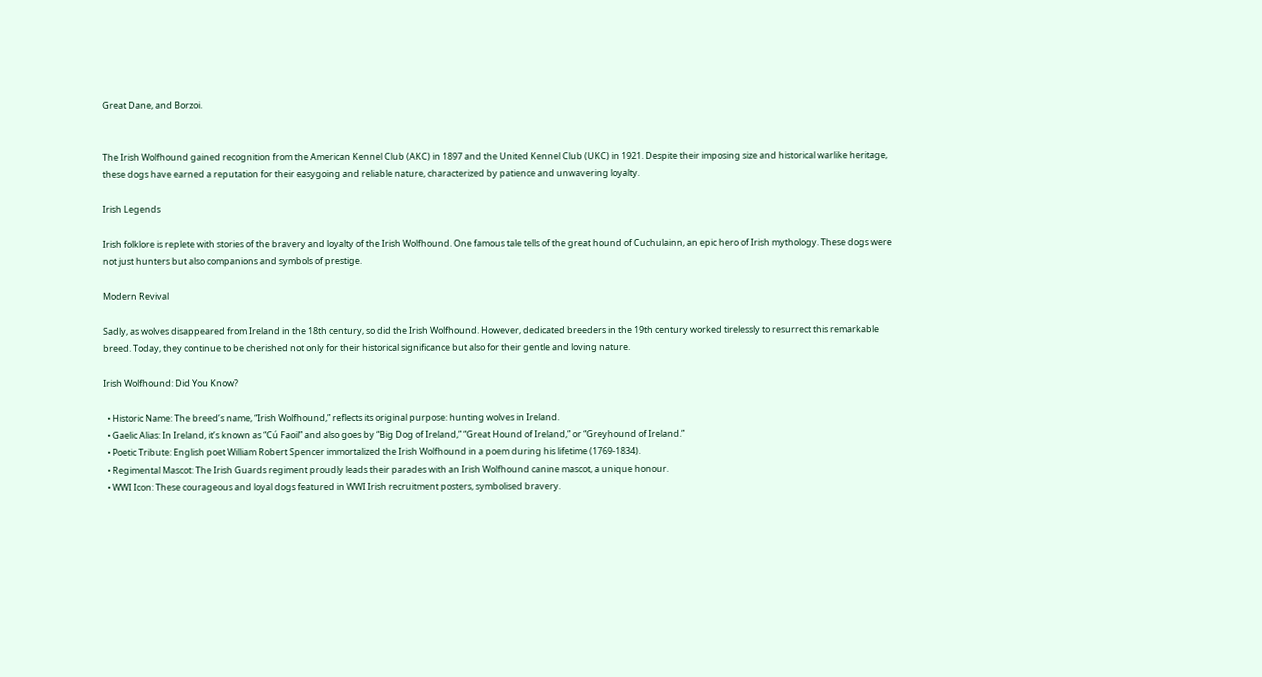Great Dane, and Borzoi.


The Irish Wolfhound gained recognition from the American Kennel Club (AKC) in 1897 and the United Kennel Club (UKC) in 1921. Despite their imposing size and historical warlike heritage, these dogs have earned a reputation for their easygoing and reliable nature, characterized by patience and unwavering loyalty.

Irish Legends

Irish folklore is replete with stories of the bravery and loyalty of the Irish Wolfhound. One famous tale tells of the great hound of Cuchulainn, an epic hero of Irish mythology. These dogs were not just hunters but also companions and symbols of prestige.

Modern Revival

Sadly, as wolves disappeared from Ireland in the 18th century, so did the Irish Wolfhound. However, dedicated breeders in the 19th century worked tirelessly to resurrect this remarkable breed. Today, they continue to be cherished not only for their historical significance but also for their gentle and loving nature.

Irish Wolfhound: Did You Know?

  • Historic Name: The breed’s name, “Irish Wolfhound,” reflects its original purpose: hunting wolves in Ireland.
  • Gaelic Alias: In Ireland, it’s known as “Cú Faoil” and also goes by “Big Dog of Ireland,” “Great Hound of Ireland,” or “Greyhound of Ireland.”
  • Poetic Tribute: English poet William Robert Spencer immortalized the Irish Wolfhound in a poem during his lifetime (1769-1834).
  • Regimental Mascot: The Irish Guards regiment proudly leads their parades with an Irish Wolfhound canine mascot, a unique honour.
  • WWI Icon: These courageous and loyal dogs featured in WWI Irish recruitment posters, symbolised bravery.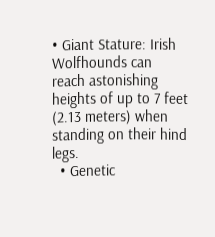• Giant Stature: Irish Wolfhounds can reach astonishing heights of up to 7 feet (2.13 meters) when standing on their hind legs.
  • Genetic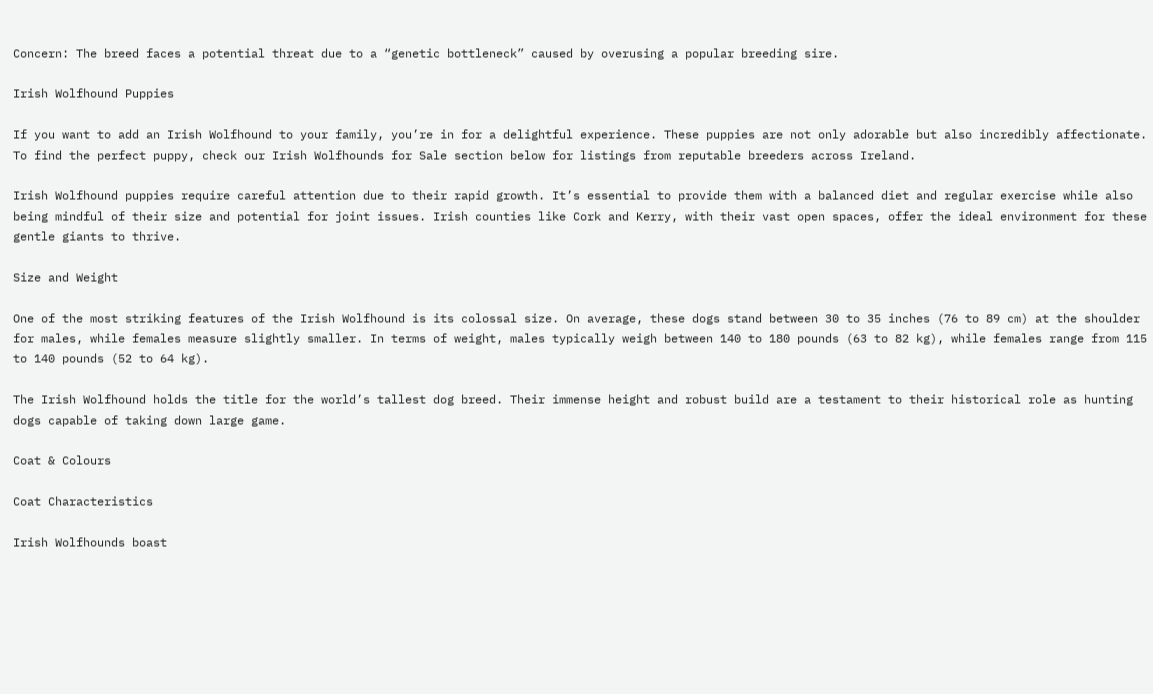Concern: The breed faces a potential threat due to a “genetic bottleneck” caused by overusing a popular breeding sire.

Irish Wolfhound Puppies

If you want to add an Irish Wolfhound to your family, you’re in for a delightful experience. These puppies are not only adorable but also incredibly affectionate. To find the perfect puppy, check our Irish Wolfhounds for Sale section below for listings from reputable breeders across Ireland.

Irish Wolfhound puppies require careful attention due to their rapid growth. It’s essential to provide them with a balanced diet and regular exercise while also being mindful of their size and potential for joint issues. Irish counties like Cork and Kerry, with their vast open spaces, offer the ideal environment for these gentle giants to thrive.

Size and Weight

One of the most striking features of the Irish Wolfhound is its colossal size. On average, these dogs stand between 30 to 35 inches (76 to 89 cm) at the shoulder for males, while females measure slightly smaller. In terms of weight, males typically weigh between 140 to 180 pounds (63 to 82 kg), while females range from 115 to 140 pounds (52 to 64 kg).

The Irish Wolfhound holds the title for the world’s tallest dog breed. Their immense height and robust build are a testament to their historical role as hunting dogs capable of taking down large game.

Coat & Colours

Coat Characteristics

Irish Wolfhounds boast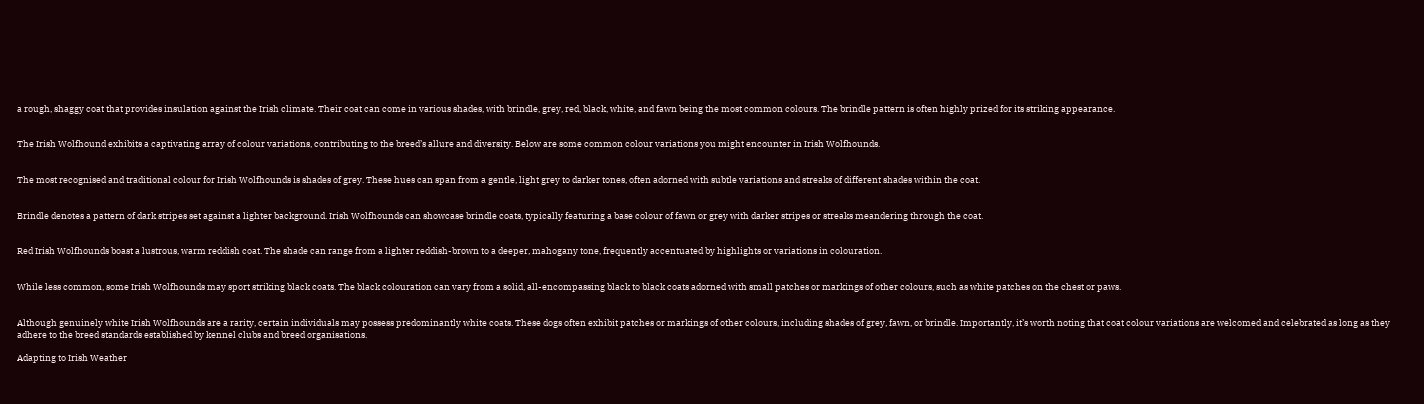a rough, shaggy coat that provides insulation against the Irish climate. Their coat can come in various shades, with brindle, grey, red, black, white, and fawn being the most common colours. The brindle pattern is often highly prized for its striking appearance.


The Irish Wolfhound exhibits a captivating array of colour variations, contributing to the breed’s allure and diversity. Below are some common colour variations you might encounter in Irish Wolfhounds.


The most recognised and traditional colour for Irish Wolfhounds is shades of grey. These hues can span from a gentle, light grey to darker tones, often adorned with subtle variations and streaks of different shades within the coat.


Brindle denotes a pattern of dark stripes set against a lighter background. Irish Wolfhounds can showcase brindle coats, typically featuring a base colour of fawn or grey with darker stripes or streaks meandering through the coat.


Red Irish Wolfhounds boast a lustrous, warm reddish coat. The shade can range from a lighter reddish-brown to a deeper, mahogany tone, frequently accentuated by highlights or variations in colouration.


While less common, some Irish Wolfhounds may sport striking black coats. The black colouration can vary from a solid, all-encompassing black to black coats adorned with small patches or markings of other colours, such as white patches on the chest or paws.


Although genuinely white Irish Wolfhounds are a rarity, certain individuals may possess predominantly white coats. These dogs often exhibit patches or markings of other colours, including shades of grey, fawn, or brindle. Importantly, it’s worth noting that coat colour variations are welcomed and celebrated as long as they adhere to the breed standards established by kennel clubs and breed organisations.

Adapting to Irish Weather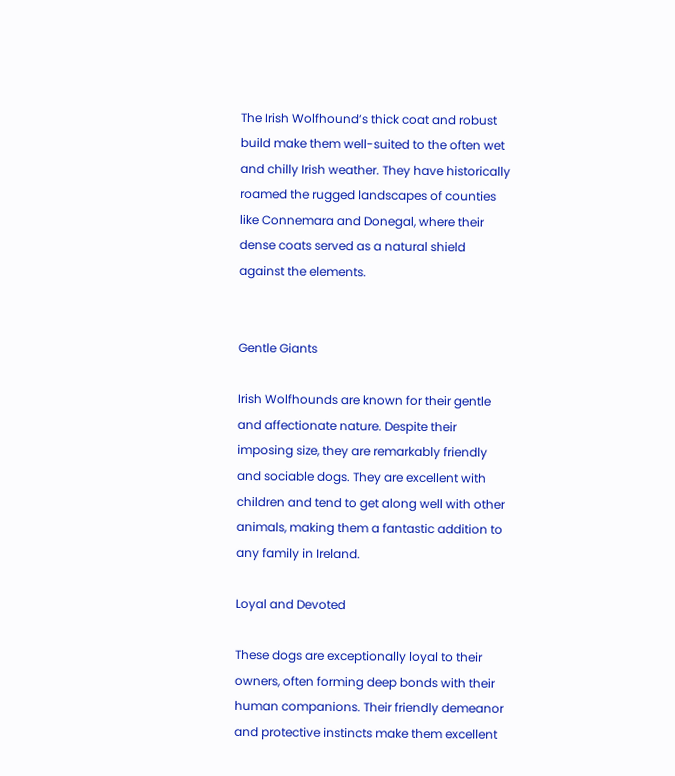The Irish Wolfhound’s thick coat and robust build make them well-suited to the often wet and chilly Irish weather. They have historically roamed the rugged landscapes of counties like Connemara and Donegal, where their dense coats served as a natural shield against the elements.


Gentle Giants

Irish Wolfhounds are known for their gentle and affectionate nature. Despite their imposing size, they are remarkably friendly and sociable dogs. They are excellent with children and tend to get along well with other animals, making them a fantastic addition to any family in Ireland.

Loyal and Devoted

These dogs are exceptionally loyal to their owners, often forming deep bonds with their human companions. Their friendly demeanor and protective instincts make them excellent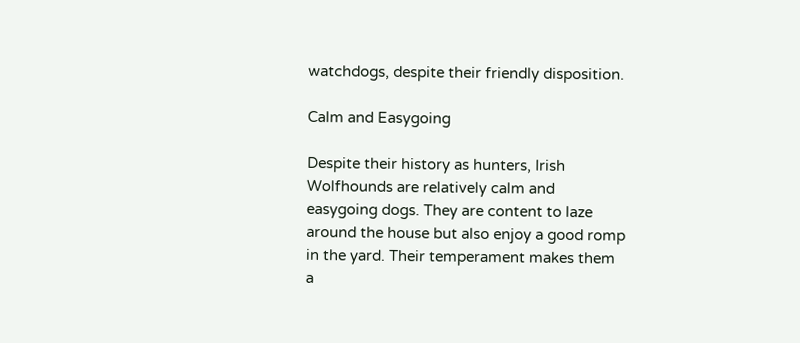watchdogs, despite their friendly disposition.

Calm and Easygoing

Despite their history as hunters, Irish Wolfhounds are relatively calm and easygoing dogs. They are content to laze around the house but also enjoy a good romp in the yard. Their temperament makes them a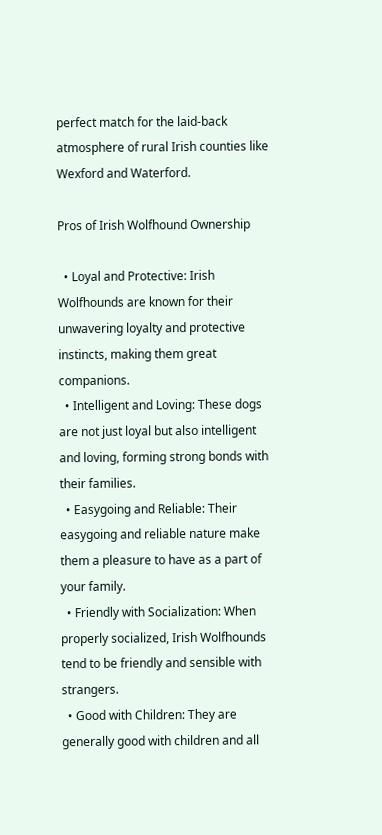perfect match for the laid-back atmosphere of rural Irish counties like Wexford and Waterford.

Pros of Irish Wolfhound Ownership

  • Loyal and Protective: Irish Wolfhounds are known for their unwavering loyalty and protective instincts, making them great companions.
  • Intelligent and Loving: These dogs are not just loyal but also intelligent and loving, forming strong bonds with their families.
  • Easygoing and Reliable: Their easygoing and reliable nature make them a pleasure to have as a part of your family.
  • Friendly with Socialization: When properly socialized, Irish Wolfhounds tend to be friendly and sensible with strangers.
  • Good with Children: They are generally good with children and all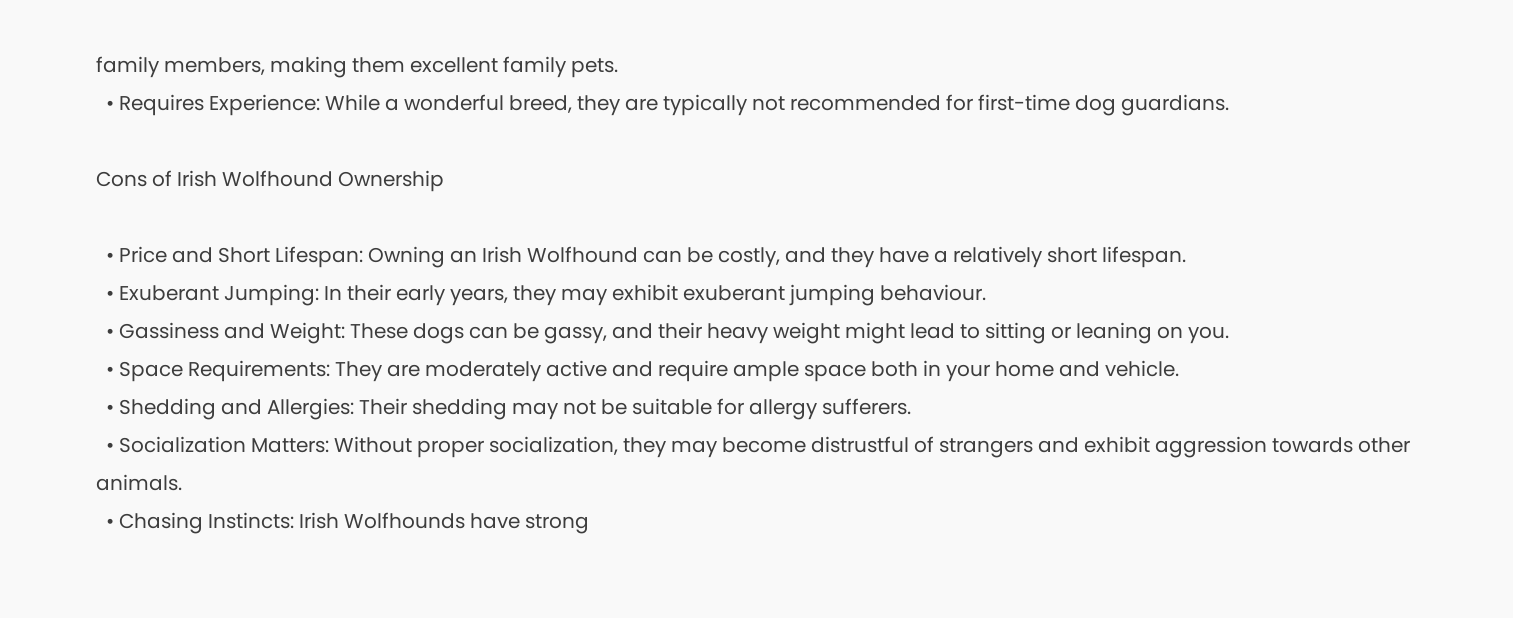family members, making them excellent family pets.
  • Requires Experience: While a wonderful breed, they are typically not recommended for first-time dog guardians.

Cons of Irish Wolfhound Ownership

  • Price and Short Lifespan: Owning an Irish Wolfhound can be costly, and they have a relatively short lifespan.
  • Exuberant Jumping: In their early years, they may exhibit exuberant jumping behaviour.
  • Gassiness and Weight: These dogs can be gassy, and their heavy weight might lead to sitting or leaning on you.
  • Space Requirements: They are moderately active and require ample space both in your home and vehicle.
  • Shedding and Allergies: Their shedding may not be suitable for allergy sufferers.
  • Socialization Matters: Without proper socialization, they may become distrustful of strangers and exhibit aggression towards other animals.
  • Chasing Instincts: Irish Wolfhounds have strong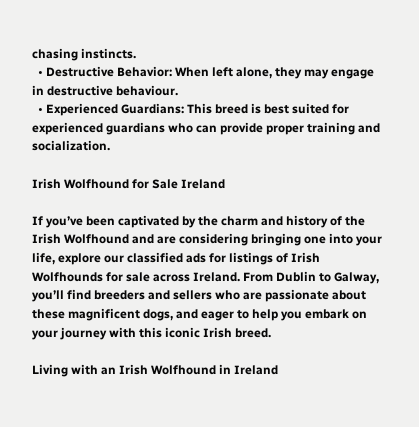chasing instincts.
  • Destructive Behavior: When left alone, they may engage in destructive behaviour.
  • Experienced Guardians: This breed is best suited for experienced guardians who can provide proper training and socialization.

Irish Wolfhound for Sale Ireland

If you’ve been captivated by the charm and history of the Irish Wolfhound and are considering bringing one into your life, explore our classified ads for listings of Irish Wolfhounds for sale across Ireland. From Dublin to Galway, you’ll find breeders and sellers who are passionate about these magnificent dogs, and eager to help you embark on your journey with this iconic Irish breed.

Living with an Irish Wolfhound in Ireland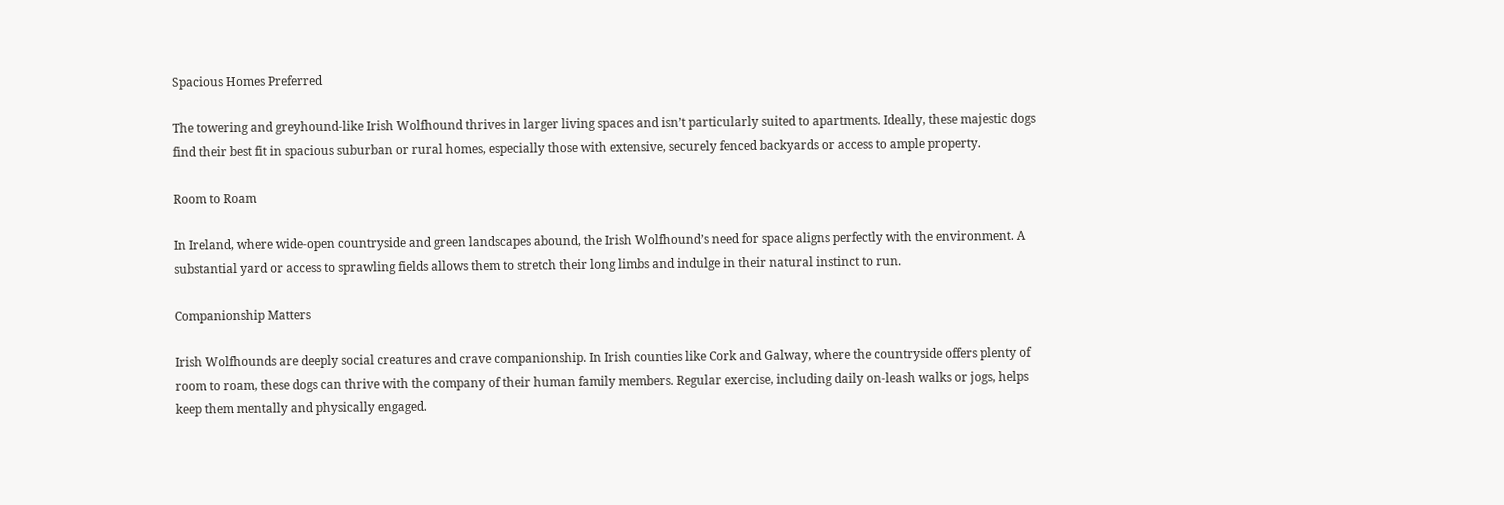Spacious Homes Preferred

The towering and greyhound-like Irish Wolfhound thrives in larger living spaces and isn’t particularly suited to apartments. Ideally, these majestic dogs find their best fit in spacious suburban or rural homes, especially those with extensive, securely fenced backyards or access to ample property.

Room to Roam

In Ireland, where wide-open countryside and green landscapes abound, the Irish Wolfhound’s need for space aligns perfectly with the environment. A substantial yard or access to sprawling fields allows them to stretch their long limbs and indulge in their natural instinct to run.

Companionship Matters

Irish Wolfhounds are deeply social creatures and crave companionship. In Irish counties like Cork and Galway, where the countryside offers plenty of room to roam, these dogs can thrive with the company of their human family members. Regular exercise, including daily on-leash walks or jogs, helps keep them mentally and physically engaged.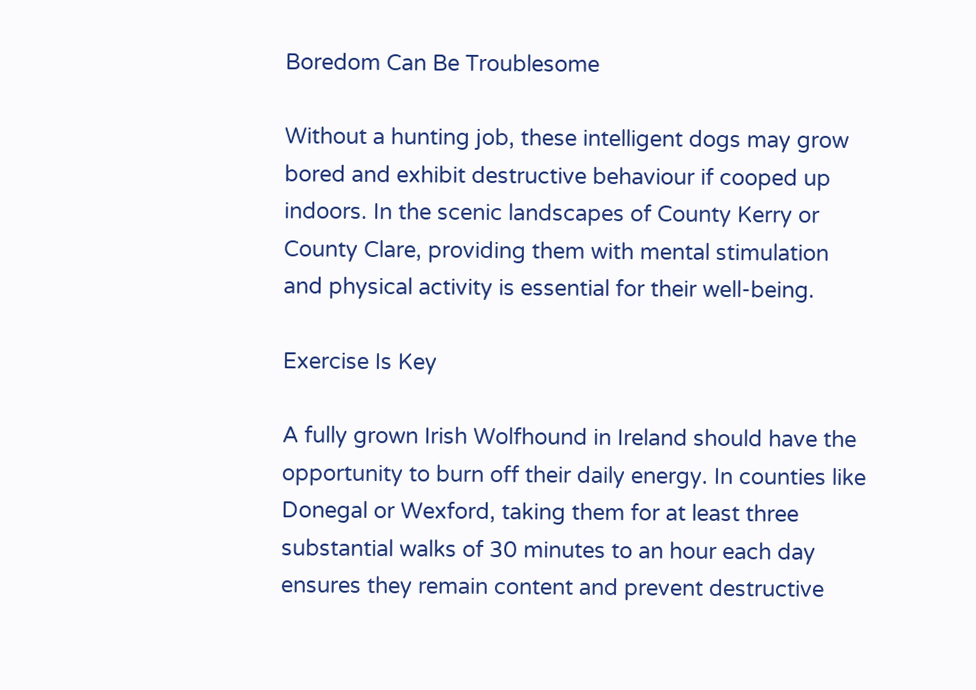Boredom Can Be Troublesome

Without a hunting job, these intelligent dogs may grow bored and exhibit destructive behaviour if cooped up indoors. In the scenic landscapes of County Kerry or County Clare, providing them with mental stimulation and physical activity is essential for their well-being.

Exercise Is Key

A fully grown Irish Wolfhound in Ireland should have the opportunity to burn off their daily energy. In counties like Donegal or Wexford, taking them for at least three substantial walks of 30 minutes to an hour each day ensures they remain content and prevent destructive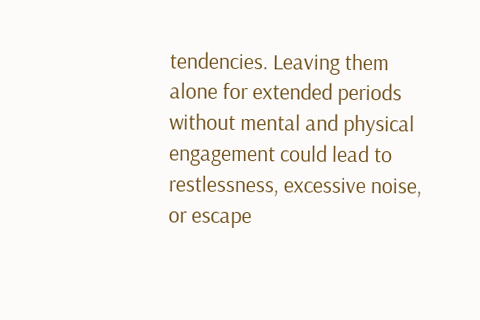tendencies. Leaving them alone for extended periods without mental and physical engagement could lead to restlessness, excessive noise, or escape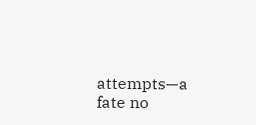attempts—a fate no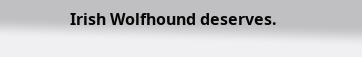Irish Wolfhound deserves.